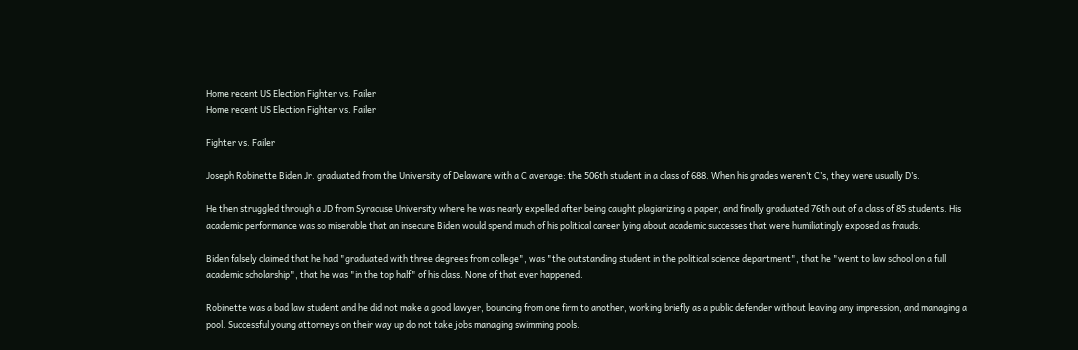Home recent US Election Fighter vs. Failer
Home recent US Election Fighter vs. Failer

Fighter vs. Failer

Joseph Robinette Biden Jr. graduated from the University of Delaware with a C average: the 506th student in a class of 688. When his grades weren’t C’s, they were usually D’s.

He then struggled through a JD from Syracuse University where he was nearly expelled after being caught plagiarizing a paper, and finally graduated 76th out of a class of 85 students. His academic performance was so miserable that an insecure Biden would spend much of his political career lying about academic successes that were humiliatingly exposed as frauds.

Biden falsely claimed that he had "graduated with three degrees from college", was "the outstanding student in the political science department", that he "went to law school on a full academic scholarship", that he was "in the top half" of his class. None of that ever happened.

Robinette was a bad law student and he did not make a good lawyer, bouncing from one firm to another, working briefly as a public defender without leaving any impression, and managing a pool. Successful young attorneys on their way up do not take jobs managing swimming pools.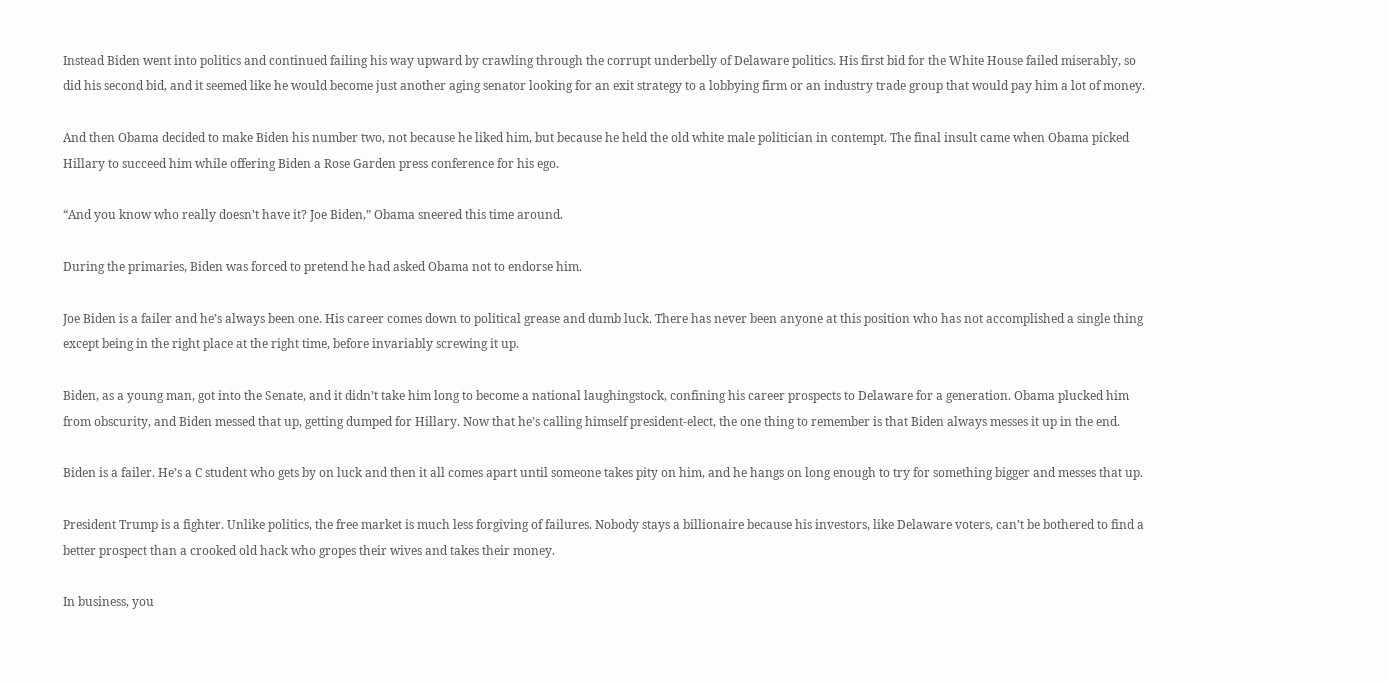Instead Biden went into politics and continued failing his way upward by crawling through the corrupt underbelly of Delaware politics. His first bid for the White House failed miserably, so did his second bid, and it seemed like he would become just another aging senator looking for an exit strategy to a lobbying firm or an industry trade group that would pay him a lot of money.

And then Obama decided to make Biden his number two, not because he liked him, but because he held the old white male politician in contempt. The final insult came when Obama picked Hillary to succeed him while offering Biden a Rose Garden press conference for his ego.

“And you know who really doesn’t have it? Joe Biden,” Obama sneered this time around.

During the primaries, Biden was forced to pretend he had asked Obama not to endorse him.

Joe Biden is a failer and he’s always been one. His career comes down to political grease and dumb luck. There has never been anyone at this position who has not accomplished a single thing except being in the right place at the right time, before invariably screwing it up.

Biden, as a young man, got into the Senate, and it didn’t take him long to become a national laughingstock, confining his career prospects to Delaware for a generation. Obama plucked him from obscurity, and Biden messed that up, getting dumped for Hillary. Now that he’s calling himself president-elect, the one thing to remember is that Biden always messes it up in the end.

Biden is a failer. He’s a C student who gets by on luck and then it all comes apart until someone takes pity on him, and he hangs on long enough to try for something bigger and messes that up.

President Trump is a fighter. Unlike politics, the free market is much less forgiving of failures. Nobody stays a billionaire because his investors, like Delaware voters, can’t be bothered to find a better prospect than a crooked old hack who gropes their wives and takes their money.

In business, you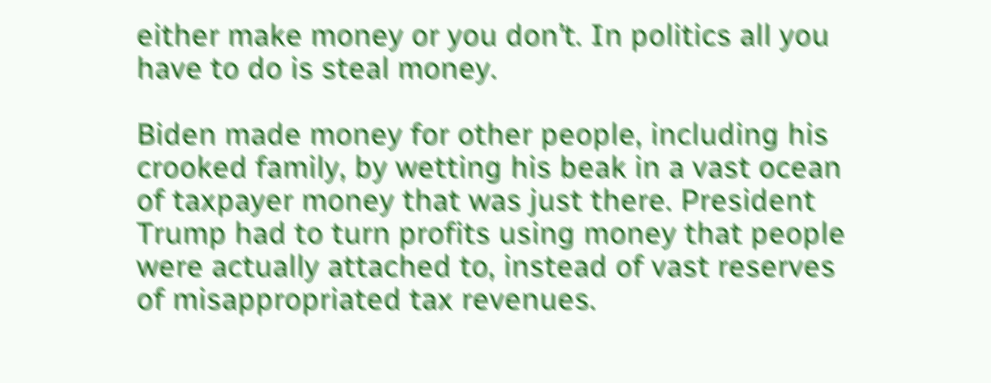either make money or you don’t. In politics all you have to do is steal money.

Biden made money for other people, including his crooked family, by wetting his beak in a vast ocean of taxpayer money that was just there. President Trump had to turn profits using money that people were actually attached to, instead of vast reserves of misappropriated tax revenues.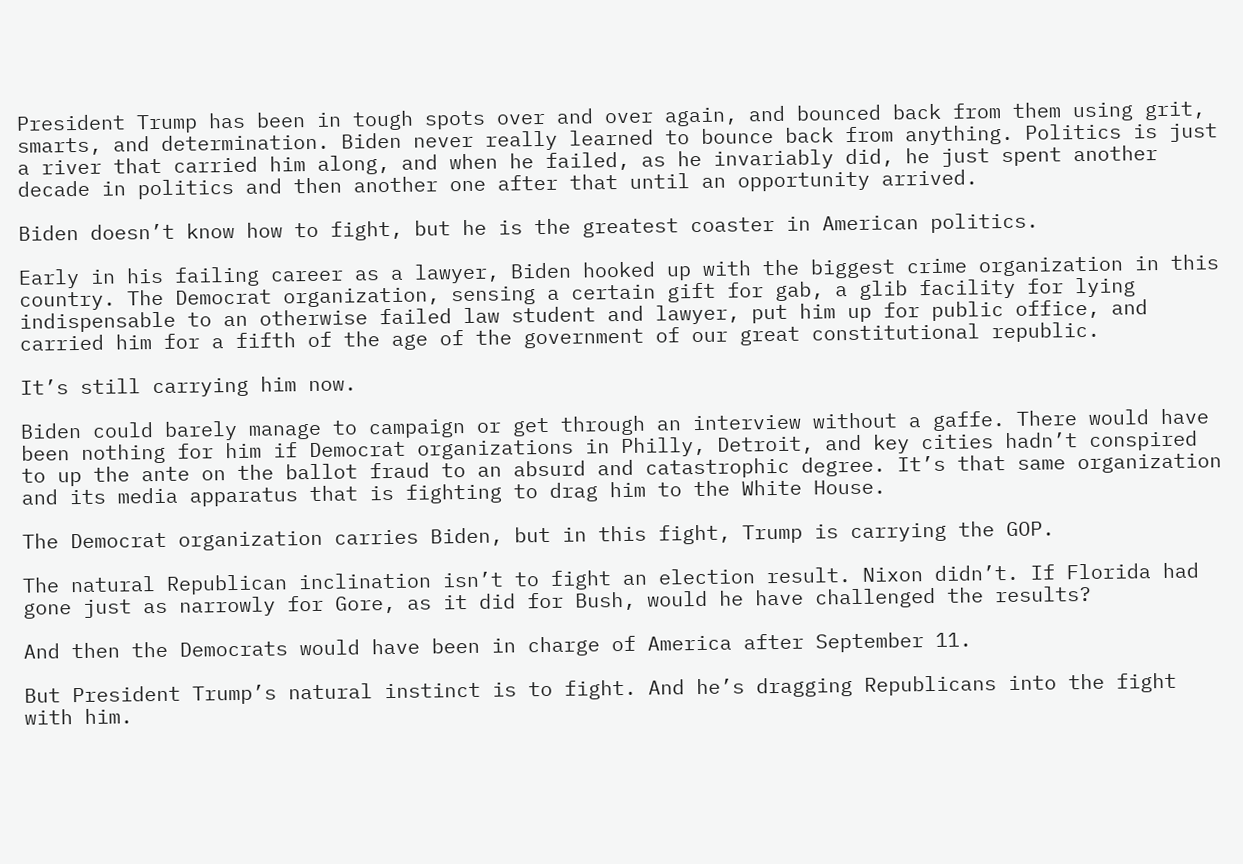President Trump has been in tough spots over and over again, and bounced back from them using grit, smarts, and determination. Biden never really learned to bounce back from anything. Politics is just a river that carried him along, and when he failed, as he invariably did, he just spent another decade in politics and then another one after that until an opportunity arrived.

Biden doesn’t know how to fight, but he is the greatest coaster in American politics.

Early in his failing career as a lawyer, Biden hooked up with the biggest crime organization in this country. The Democrat organization, sensing a certain gift for gab, a glib facility for lying indispensable to an otherwise failed law student and lawyer, put him up for public office, and carried him for a fifth of the age of the government of our great constitutional republic.

It’s still carrying him now.

Biden could barely manage to campaign or get through an interview without a gaffe. There would have been nothing for him if Democrat organizations in Philly, Detroit, and key cities hadn’t conspired to up the ante on the ballot fraud to an absurd and catastrophic degree. It’s that same organization and its media apparatus that is fighting to drag him to the White House.

The Democrat organization carries Biden, but in this fight, Trump is carrying the GOP.

The natural Republican inclination isn’t to fight an election result. Nixon didn’t. If Florida had gone just as narrowly for Gore, as it did for Bush, would he have challenged the results?

And then the Democrats would have been in charge of America after September 11.

But President Trump’s natural instinct is to fight. And he’s dragging Republicans into the fight with him.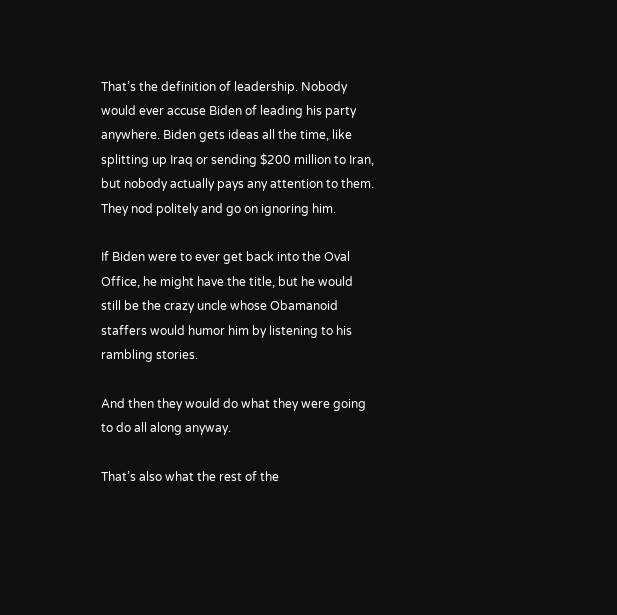That’s the definition of leadership. Nobody would ever accuse Biden of leading his party anywhere. Biden gets ideas all the time, like splitting up Iraq or sending $200 million to Iran, but nobody actually pays any attention to them. They nod politely and go on ignoring him.

If Biden were to ever get back into the Oval Office, he might have the title, but he would still be the crazy uncle whose Obamanoid staffers would humor him by listening to his rambling stories.

And then they would do what they were going to do all along anyway.

That’s also what the rest of the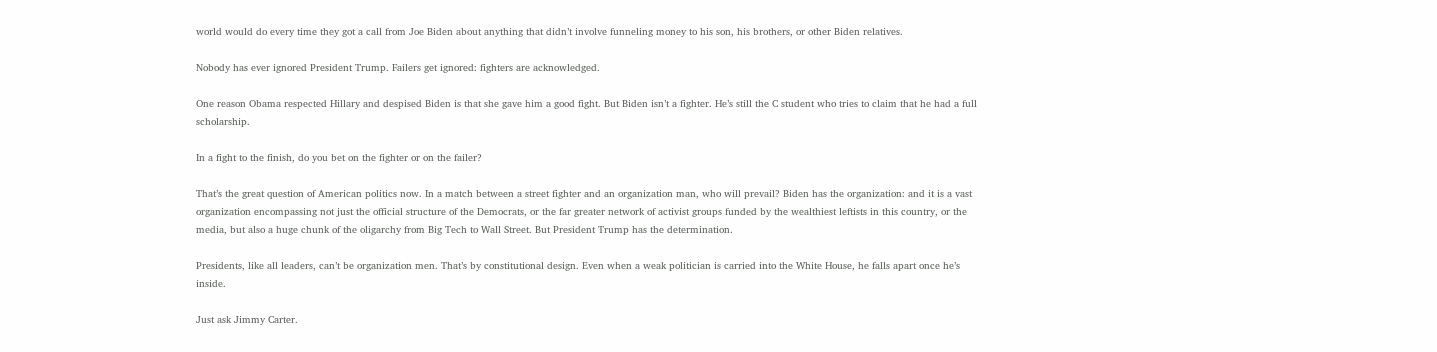world would do every time they got a call from Joe Biden about anything that didn’t involve funneling money to his son, his brothers, or other Biden relatives.

Nobody has ever ignored President Trump. Failers get ignored: fighters are acknowledged.

One reason Obama respected Hillary and despised Biden is that she gave him a good fight. But Biden isn’t a fighter. He’s still the C student who tries to claim that he had a full scholarship.

In a fight to the finish, do you bet on the fighter or on the failer?

That’s the great question of American politics now. In a match between a street fighter and an organization man, who will prevail? Biden has the organization: and it is a vast organization encompassing not just the official structure of the Democrats, or the far greater network of activist groups funded by the wealthiest leftists in this country, or the media, but also a huge chunk of the oligarchy from Big Tech to Wall Street. But President Trump has the determination.

Presidents, like all leaders, can’t be organization men. That’s by constitutional design. Even when a weak politician is carried into the White House, he falls apart once he’s inside.

Just ask Jimmy Carter.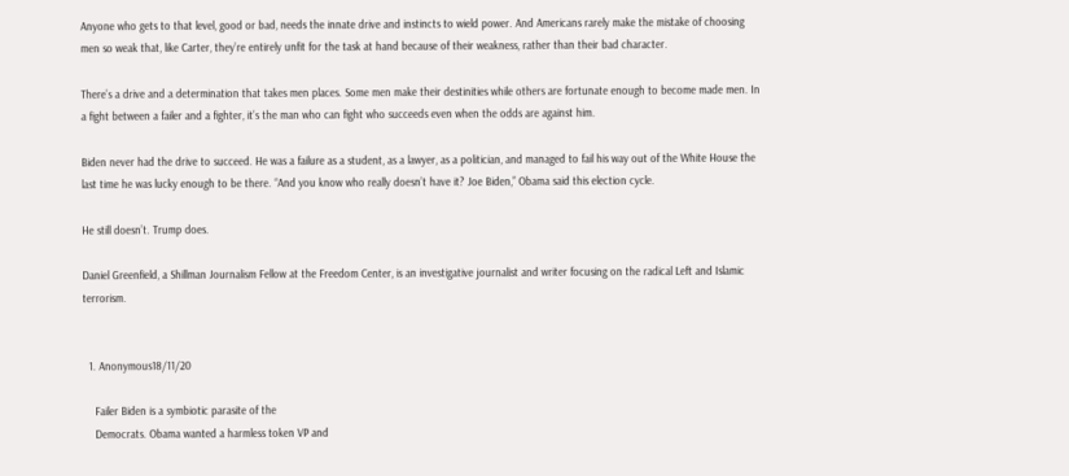Anyone who gets to that level, good or bad, needs the innate drive and instincts to wield power. And Americans rarely make the mistake of choosing men so weak that, like Carter, they’re entirely unfit for the task at hand because of their weakness, rather than their bad character.

There’s a drive and a determination that takes men places. Some men make their destinities while others are fortunate enough to become made men. In a fight between a failer and a fighter, it’s the man who can fight who succeeds even when the odds are against him.

Biden never had the drive to succeed. He was a failure as a student, as a lawyer, as a politician, and managed to fail his way out of the White House the last time he was lucky enough to be there. “And you know who really doesn’t have it? Joe Biden,” Obama said this election cycle.

He still doesn’t. Trump does.

Daniel Greenfield, a Shillman Journalism Fellow at the Freedom Center, is an investigative journalist and writer focusing on the radical Left and Islamic terrorism.


  1. Anonymous18/11/20

    Failer Biden is a symbiotic parasite of the
    Democrats. Obama wanted a harmless token VP and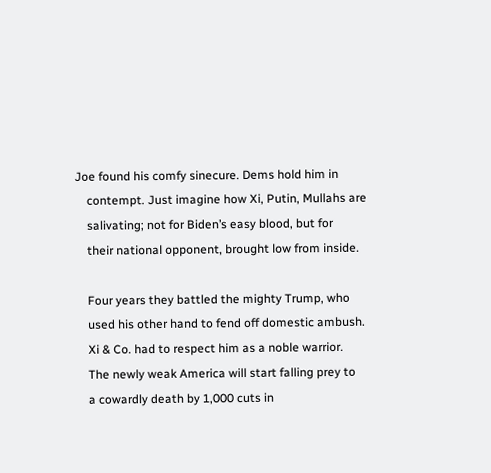Joe found his comfy sinecure. Dems hold him in
    contempt. Just imagine how Xi, Putin, Mullahs are
    salivating; not for Biden’s easy blood, but for
    their national opponent, brought low from inside.

    Four years they battled the mighty Trump, who
    used his other hand to fend off domestic ambush.
    Xi & Co. had to respect him as a noble warrior.
    The newly weak America will start falling prey to
    a cowardly death by 1,000 cuts in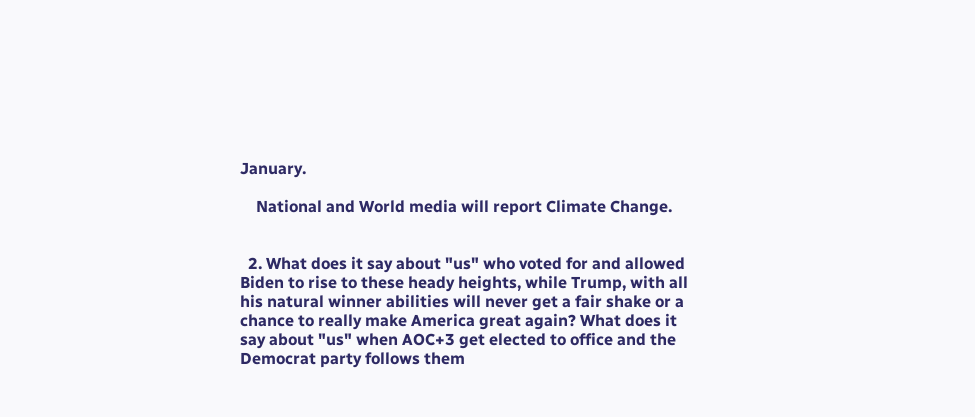January.

    National and World media will report Climate Change.


  2. What does it say about "us" who voted for and allowed Biden to rise to these heady heights, while Trump, with all his natural winner abilities will never get a fair shake or a chance to really make America great again? What does it say about "us" when AOC+3 get elected to office and the Democrat party follows them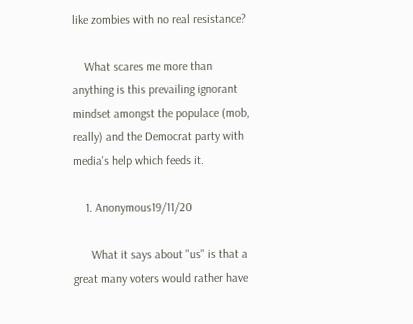like zombies with no real resistance?

    What scares me more than anything is this prevailing ignorant mindset amongst the populace (mob, really) and the Democrat party with media's help which feeds it.

    1. Anonymous19/11/20

      What it says about "us" is that a great many voters would rather have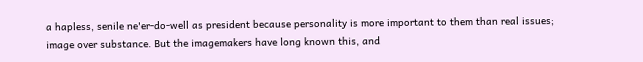a hapless, senile ne'er-do-well as president because personality is more important to them than real issues; image over substance. But the imagemakers have long known this, and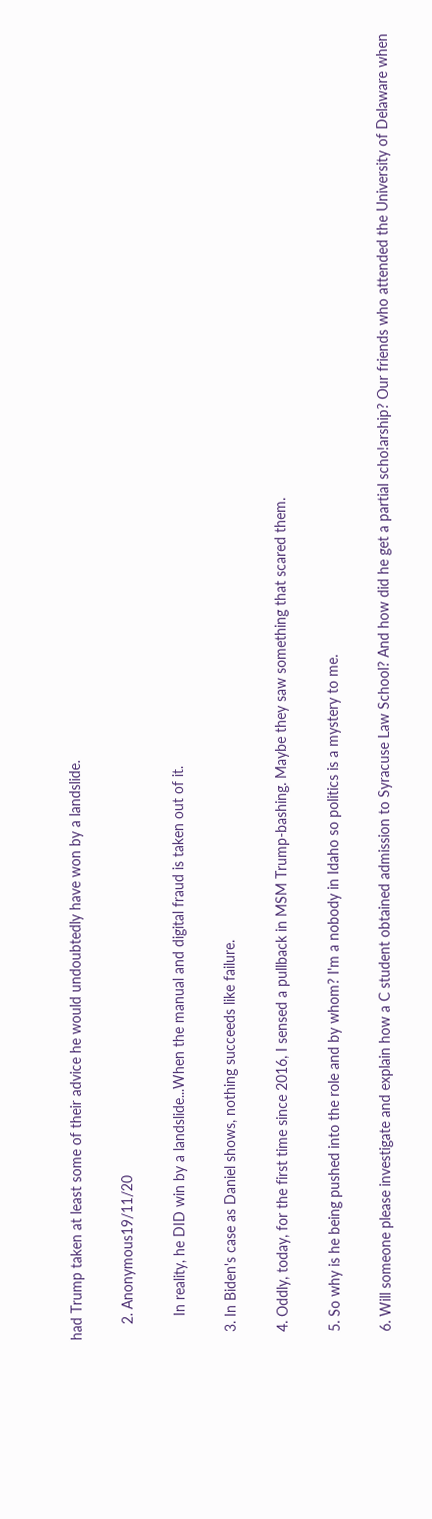had Trump taken at least some of their advice he would undoubtedly have won by a landslide.

    2. Anonymous19/11/20

      In reality, he DID win by a landslide...When the manual and digital fraud is taken out of it.

  3. In Biden's case as Daniel shows, nothing succeeds like failure.

  4. Oddly, today, for the first time since 2016, I sensed a pullback in MSM Trump-bashing. Maybe they saw something that scared them.

  5. So why is he being pushed into the role and by whom? I'm a nobody in Idaho so politics is a mystery to me.

  6. Will someone please investigate and explain how a C student obtained admission to Syracuse Law School? And how did he get a partial scho!arship? Our friends who attended the University of Delaware when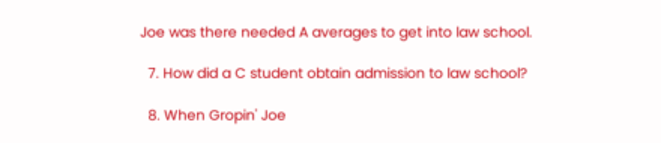Joe was there needed A averages to get into law school.

  7. How did a C student obtain admission to law school?

  8. When Gropin' Joe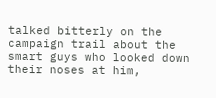talked bitterly on the campaign trail about the smart guys who looked down their noses at him,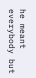he meant everybody but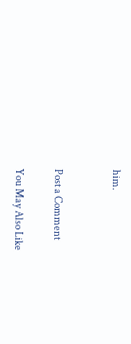him.


Post a Comment

You May Also Like